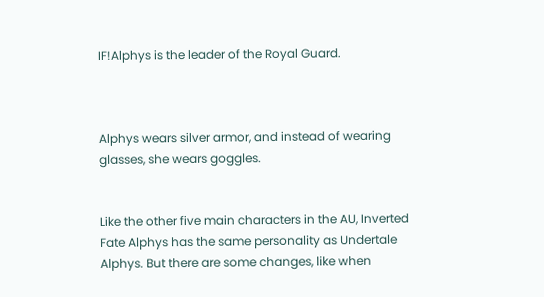IF!Alphys is the leader of the Royal Guard.



Alphys wears silver armor, and instead of wearing glasses, she wears goggles.


Like the other five main characters in the AU, Inverted Fate Alphys has the same personality as Undertale Alphys. But there are some changes, like when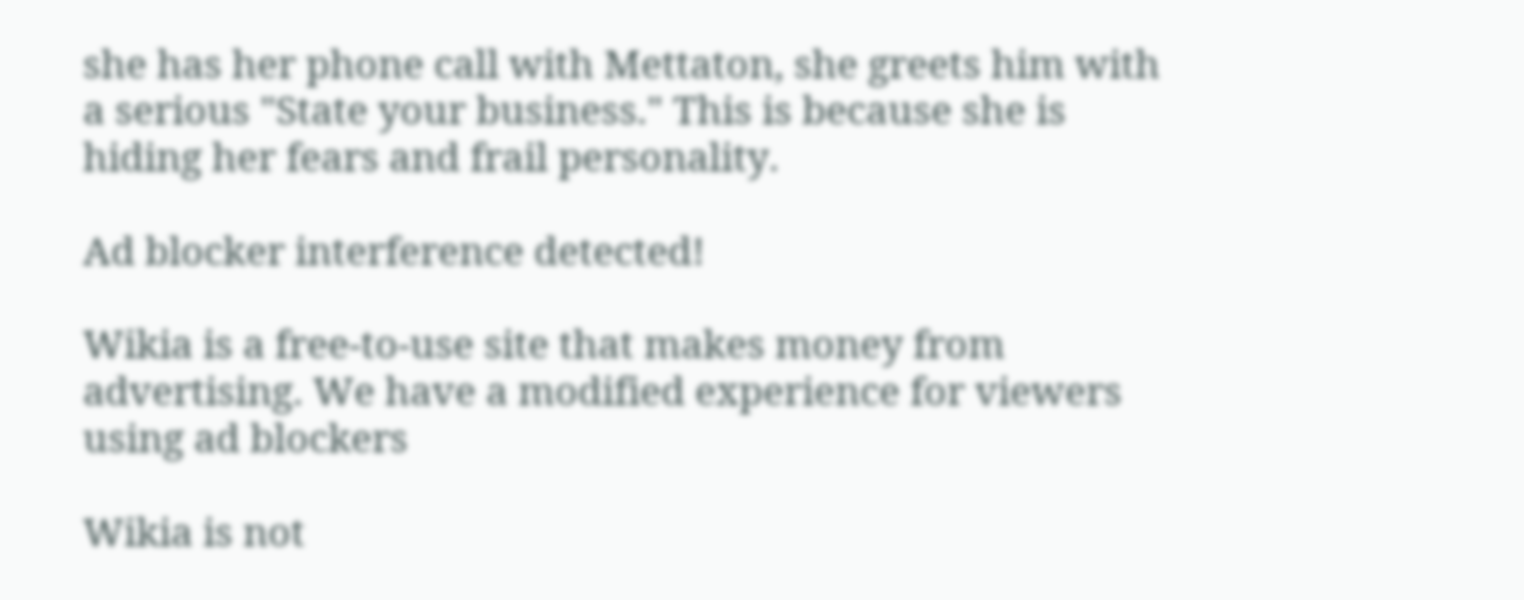she has her phone call with Mettaton, she greets him with a serious "State your business." This is because she is hiding her fears and frail personality.

Ad blocker interference detected!

Wikia is a free-to-use site that makes money from advertising. We have a modified experience for viewers using ad blockers

Wikia is not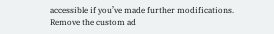accessible if you’ve made further modifications. Remove the custom ad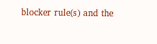blocker rule(s) and the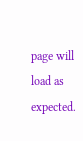page will load as expected.